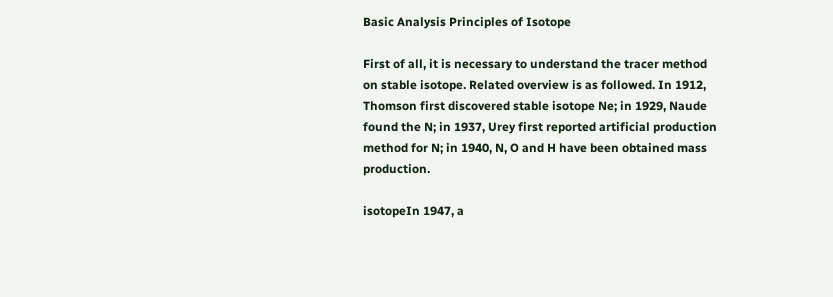Basic Analysis Principles of Isotope

First of all, it is necessary to understand the tracer method on stable isotope. Related overview is as followed. In 1912, Thomson first discovered stable isotope Ne; in 1929, Naude found the N; in 1937, Urey first reported artificial production method for N; in 1940, N, O and H have been obtained mass production.

isotopeIn 1947, a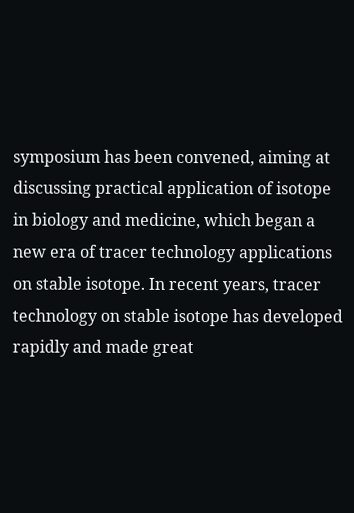symposium has been convened, aiming at discussing practical application of isotope in biology and medicine, which began a new era of tracer technology applications on stable isotope. In recent years, tracer technology on stable isotope has developed rapidly and made great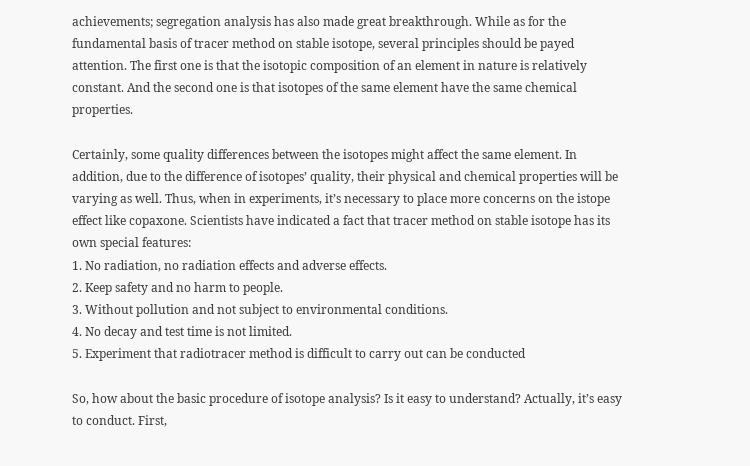achievements; segregation analysis has also made great breakthrough. While as for the fundamental basis of tracer method on stable isotope, several principles should be payed attention. The first one is that the isotopic composition of an element in nature is relatively constant. And the second one is that isotopes of the same element have the same chemical properties.

Certainly, some quality differences between the isotopes might affect the same element. In addition, due to the difference of isotopes’ quality, their physical and chemical properties will be varying as well. Thus, when in experiments, it’s necessary to place more concerns on the istope effect like copaxone. Scientists have indicated a fact that tracer method on stable isotope has its own special features:
1. No radiation, no radiation effects and adverse effects.
2. Keep safety and no harm to people.
3. Without pollution and not subject to environmental conditions.
4. No decay and test time is not limited.
5. Experiment that radiotracer method is difficult to carry out can be conducted

So, how about the basic procedure of isotope analysis? Is it easy to understand? Actually, it’s easy to conduct. First,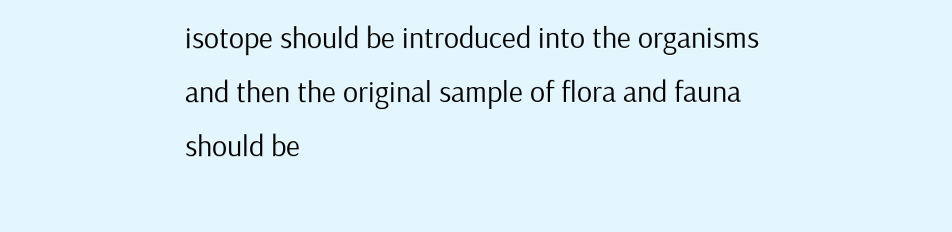isotope should be introduced into the organisms and then the original sample of flora and fauna should be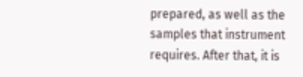prepared, as well as the samples that instrument requires. After that, it is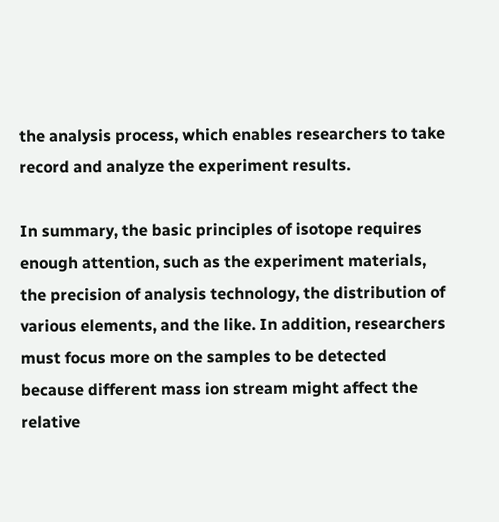the analysis process, which enables researchers to take record and analyze the experiment results.

In summary, the basic principles of isotope requires enough attention, such as the experiment materials, the precision of analysis technology, the distribution of various elements, and the like. In addition, researchers must focus more on the samples to be detected because different mass ion stream might affect the relative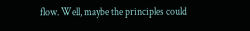flow. Well, maybe the principles could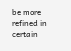be more refined in certain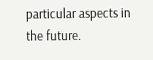particular aspects in the future.